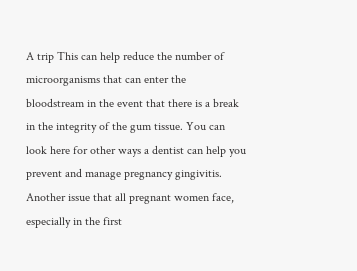A trip This can help reduce the number of microorganisms that can enter the bloodstream in the event that there is a break in the integrity of the gum tissue. You can look here for other ways a dentist can help you prevent and manage pregnancy gingivitis. Another issue that all pregnant women face, especially in the first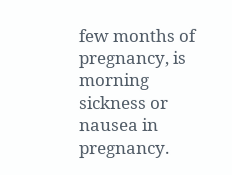few months of pregnancy, is morning sickness or nausea in pregnancy.